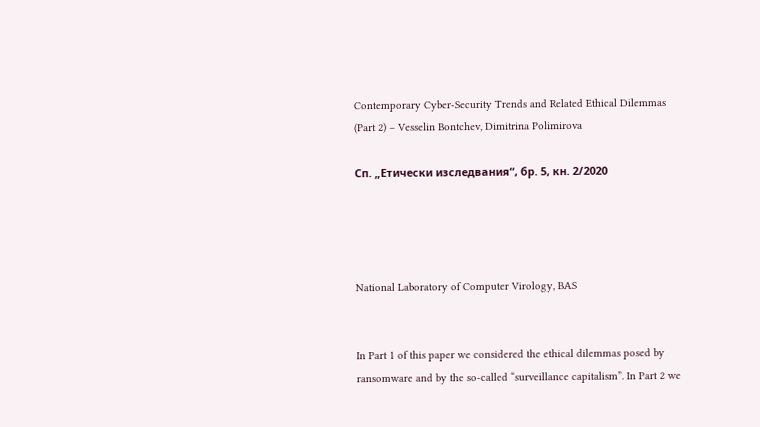Contemporary Cyber-Security Trends and Related Ethical Dilemmas (Part 2) – Vesselin Bontchev, Dimitrina Polimirova

Сп. „Етически изследвания“, бр. 5, кн. 2/2020




National Laboratory of Computer Virology, BAS


In Part 1 of this paper we considered the ethical dilemmas posed by ransomware and by the so-called “surveillance capitalism”. In Part 2 we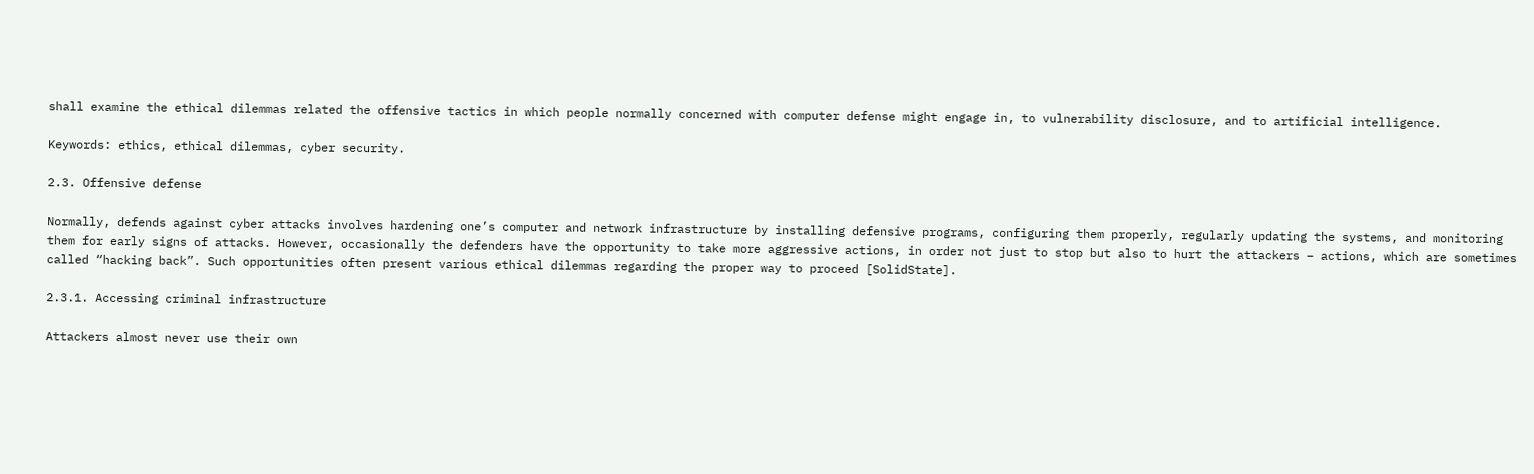shall examine the ethical dilemmas related the offensive tactics in which people normally concerned with computer defense might engage in, to vulnerability disclosure, and to artificial intelligence.

Keywords: ethics, ethical dilemmas, cyber security.

2.3. Offensive defense

Normally, defends against cyber attacks involves hardening one’s computer and network infrastructure by installing defensive programs, configuring them properly, regularly updating the systems, and monitoring them for early signs of attacks. However, occasionally the defenders have the opportunity to take more aggressive actions, in order not just to stop but also to hurt the attackers – actions, which are sometimes called “hacking back”. Such opportunities often present various ethical dilemmas regarding the proper way to proceed [SolidState].

2.3.1. Accessing criminal infrastructure

Attackers almost never use their own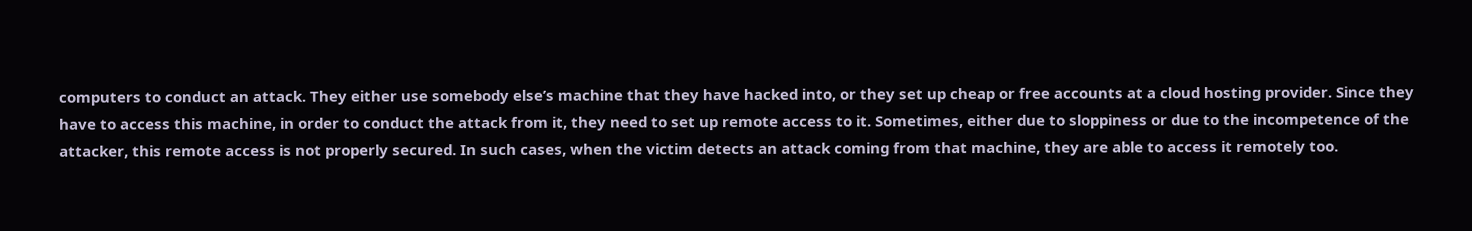computers to conduct an attack. They either use somebody else’s machine that they have hacked into, or they set up cheap or free accounts at a cloud hosting provider. Since they have to access this machine, in order to conduct the attack from it, they need to set up remote access to it. Sometimes, either due to sloppiness or due to the incompetence of the attacker, this remote access is not properly secured. In such cases, when the victim detects an attack coming from that machine, they are able to access it remotely too.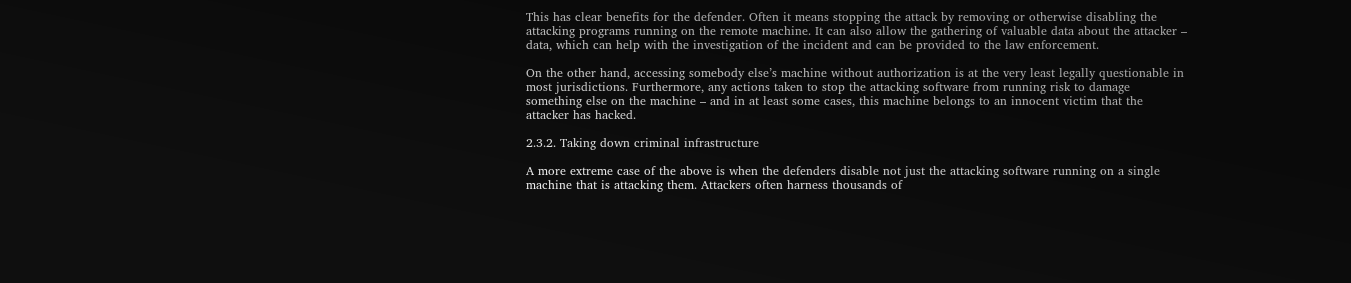This has clear benefits for the defender. Often it means stopping the attack by removing or otherwise disabling the attacking programs running on the remote machine. It can also allow the gathering of valuable data about the attacker – data, which can help with the investigation of the incident and can be provided to the law enforcement.

On the other hand, accessing somebody else’s machine without authorization is at the very least legally questionable in most jurisdictions. Furthermore, any actions taken to stop the attacking software from running risk to damage something else on the machine – and in at least some cases, this machine belongs to an innocent victim that the attacker has hacked.

2.3.2. Taking down criminal infrastructure

A more extreme case of the above is when the defenders disable not just the attacking software running on a single machine that is attacking them. Attackers often harness thousands of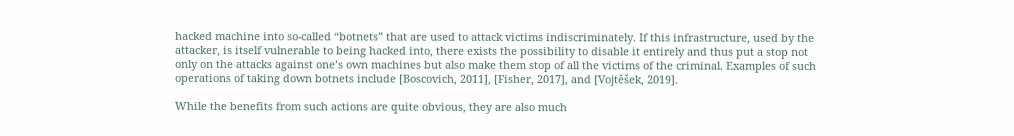hacked machine into so-called “botnets” that are used to attack victims indiscriminately. If this infrastructure, used by the attacker, is itself vulnerable to being hacked into, there exists the possibility to disable it entirely and thus put a stop not only on the attacks against one’s own machines but also make them stop of all the victims of the criminal. Examples of such operations of taking down botnets include [Boscovich, 2011], [Fisher, 2017], and [Vojtěšek, 2019].

While the benefits from such actions are quite obvious, they are also much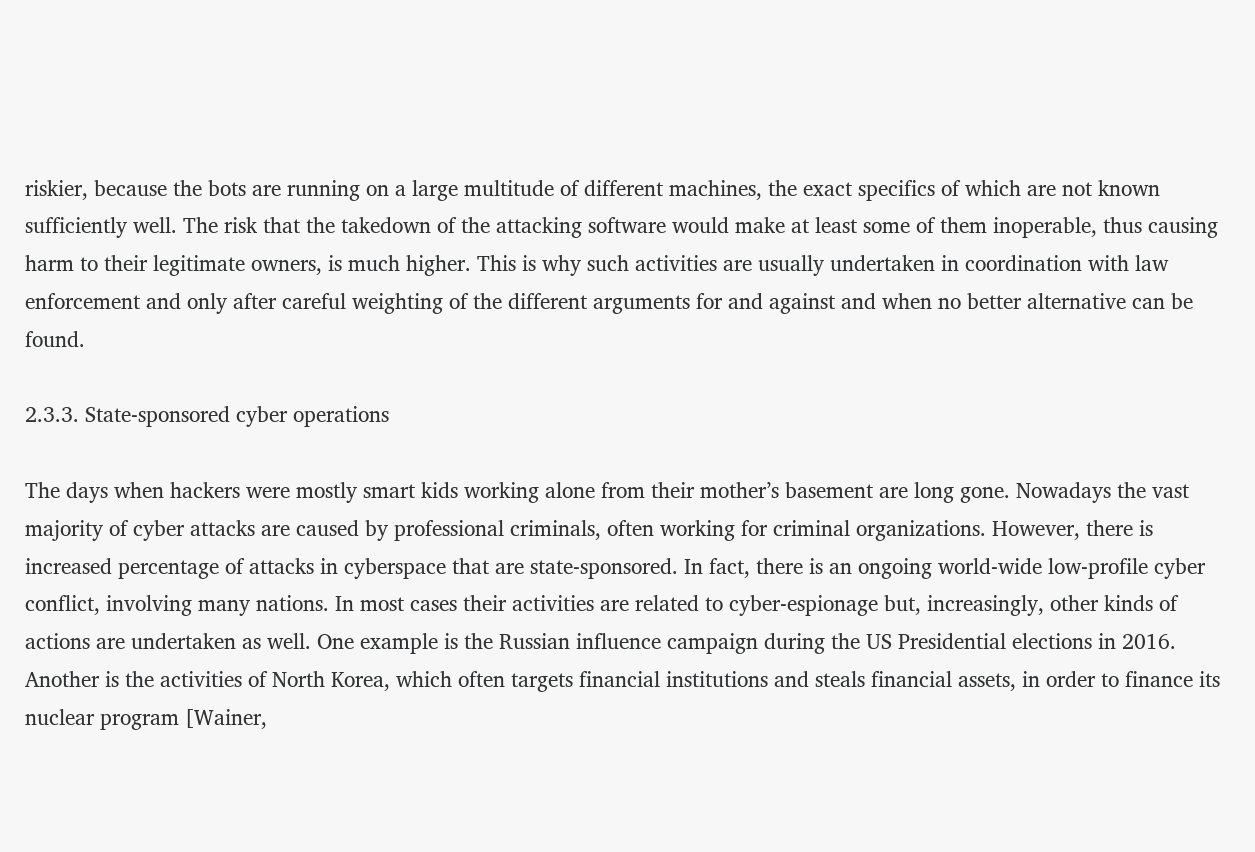riskier, because the bots are running on a large multitude of different machines, the exact specifics of which are not known sufficiently well. The risk that the takedown of the attacking software would make at least some of them inoperable, thus causing harm to their legitimate owners, is much higher. This is why such activities are usually undertaken in coordination with law enforcement and only after careful weighting of the different arguments for and against and when no better alternative can be found.

2.3.3. State-sponsored cyber operations

The days when hackers were mostly smart kids working alone from their mother’s basement are long gone. Nowadays the vast majority of cyber attacks are caused by professional criminals, often working for criminal organizations. However, there is increased percentage of attacks in cyberspace that are state-sponsored. In fact, there is an ongoing world-wide low-profile cyber conflict, involving many nations. In most cases their activities are related to cyber-espionage but, increasingly, other kinds of actions are undertaken as well. One example is the Russian influence campaign during the US Presidential elections in 2016. Another is the activities of North Korea, which often targets financial institutions and steals financial assets, in order to finance its nuclear program [Wainer,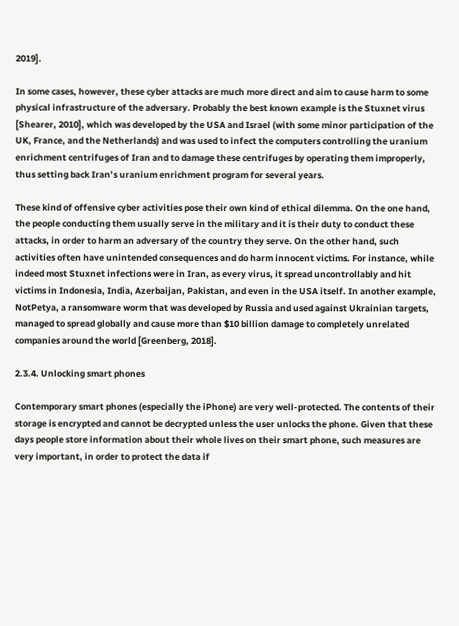2019].

In some cases, however, these cyber attacks are much more direct and aim to cause harm to some physical infrastructure of the adversary. Probably the best known example is the Stuxnet virus [Shearer, 2010], which was developed by the USA and Israel (with some minor participation of the UK, France, and the Netherlands) and was used to infect the computers controlling the uranium enrichment centrifuges of Iran and to damage these centrifuges by operating them improperly, thus setting back Iran’s uranium enrichment program for several years.

These kind of offensive cyber activities pose their own kind of ethical dilemma. On the one hand, the people conducting them usually serve in the military and it is their duty to conduct these attacks, in order to harm an adversary of the country they serve. On the other hand, such activities often have unintended consequences and do harm innocent victims. For instance, while indeed most Stuxnet infections were in Iran, as every virus, it spread uncontrollably and hit victims in Indonesia, India, Azerbaijan, Pakistan, and even in the USA itself. In another example, NotPetya, a ransomware worm that was developed by Russia and used against Ukrainian targets, managed to spread globally and cause more than $10 billion damage to completely unrelated companies around the world [Greenberg, 2018].

2.3.4. Unlocking smart phones

Contemporary smart phones (especially the iPhone) are very well-protected. The contents of their storage is encrypted and cannot be decrypted unless the user unlocks the phone. Given that these days people store information about their whole lives on their smart phone, such measures are very important, in order to protect the data if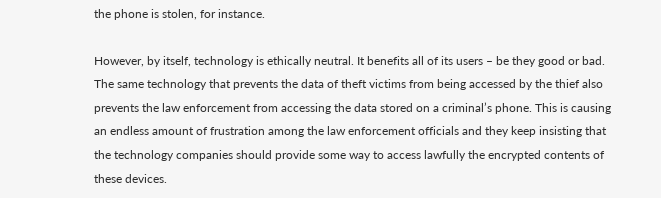the phone is stolen, for instance.

However, by itself, technology is ethically neutral. It benefits all of its users – be they good or bad. The same technology that prevents the data of theft victims from being accessed by the thief also prevents the law enforcement from accessing the data stored on a criminal’s phone. This is causing an endless amount of frustration among the law enforcement officials and they keep insisting that the technology companies should provide some way to access lawfully the encrypted contents of these devices.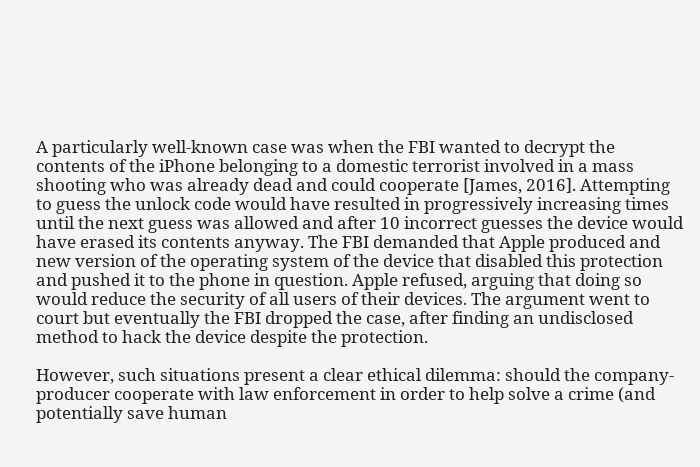A particularly well-known case was when the FBI wanted to decrypt the contents of the iPhone belonging to a domestic terrorist involved in a mass shooting who was already dead and could cooperate [James, 2016]. Attempting to guess the unlock code would have resulted in progressively increasing times until the next guess was allowed and after 10 incorrect guesses the device would have erased its contents anyway. The FBI demanded that Apple produced and new version of the operating system of the device that disabled this protection and pushed it to the phone in question. Apple refused, arguing that doing so would reduce the security of all users of their devices. The argument went to court but eventually the FBI dropped the case, after finding an undisclosed method to hack the device despite the protection.

However, such situations present a clear ethical dilemma: should the company-producer cooperate with law enforcement in order to help solve a crime (and potentially save human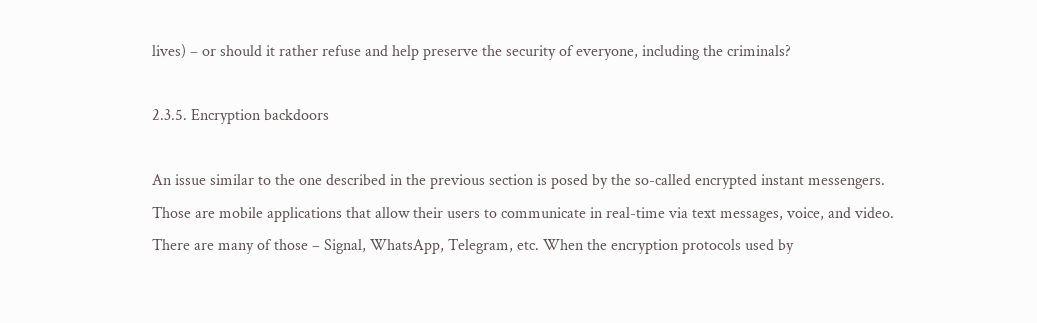lives) – or should it rather refuse and help preserve the security of everyone, including the criminals?

2.3.5. Encryption backdoors

An issue similar to the one described in the previous section is posed by the so-called encrypted instant messengers. Those are mobile applications that allow their users to communicate in real-time via text messages, voice, and video. There are many of those – Signal, WhatsApp, Telegram, etc. When the encryption protocols used by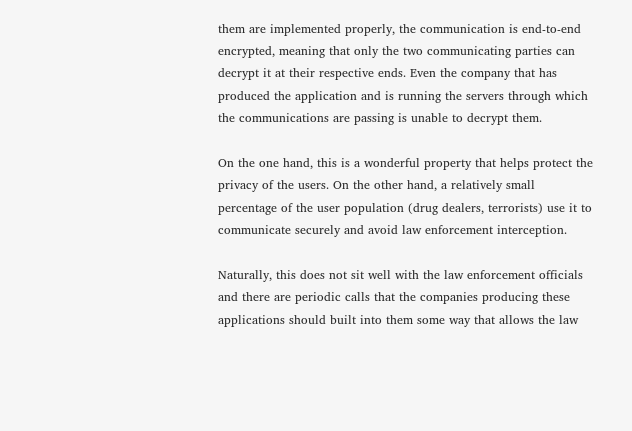them are implemented properly, the communication is end-to-end encrypted, meaning that only the two communicating parties can decrypt it at their respective ends. Even the company that has produced the application and is running the servers through which the communications are passing is unable to decrypt them.

On the one hand, this is a wonderful property that helps protect the privacy of the users. On the other hand, a relatively small percentage of the user population (drug dealers, terrorists) use it to communicate securely and avoid law enforcement interception.

Naturally, this does not sit well with the law enforcement officials and there are periodic calls that the companies producing these applications should built into them some way that allows the law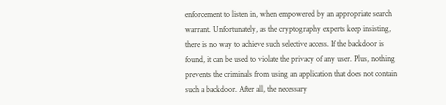enforcement to listen in, when empowered by an appropriate search warrant. Unfortunately, as the cryptography experts keep insisting, there is no way to achieve such selective access. If the backdoor is found, it can be used to violate the privacy of any user. Plus, nothing prevents the criminals from using an application that does not contain such a backdoor. After all, the necessary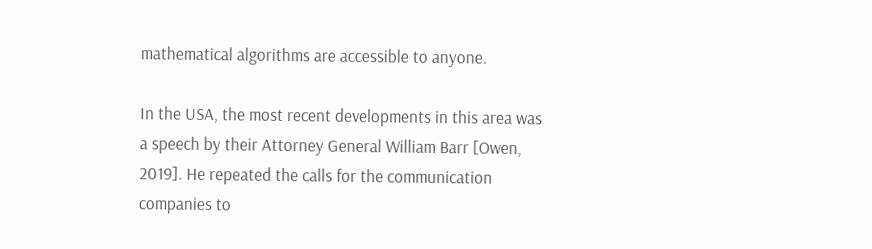mathematical algorithms are accessible to anyone.

In the USA, the most recent developments in this area was a speech by their Attorney General William Barr [Owen, 2019]. He repeated the calls for the communication companies to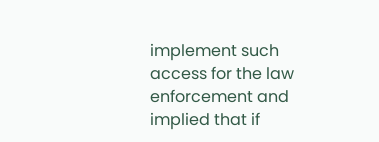implement such access for the law enforcement and implied that if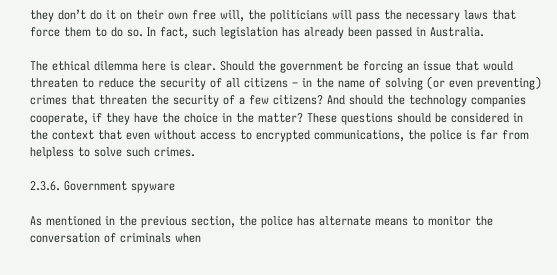they don’t do it on their own free will, the politicians will pass the necessary laws that force them to do so. In fact, such legislation has already been passed in Australia.

The ethical dilemma here is clear. Should the government be forcing an issue that would threaten to reduce the security of all citizens – in the name of solving (or even preventing) crimes that threaten the security of a few citizens? And should the technology companies cooperate, if they have the choice in the matter? These questions should be considered in the context that even without access to encrypted communications, the police is far from helpless to solve such crimes.

2.3.6. Government spyware

As mentioned in the previous section, the police has alternate means to monitor the conversation of criminals when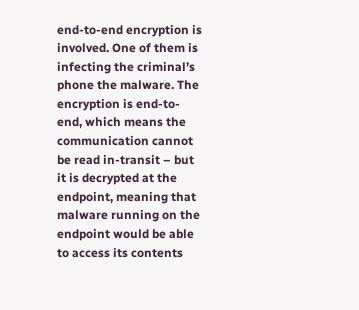end-to-end encryption is involved. One of them is infecting the criminal’s phone the malware. The encryption is end-to-end, which means the communication cannot be read in-transit – but it is decrypted at the endpoint, meaning that malware running on the endpoint would be able to access its contents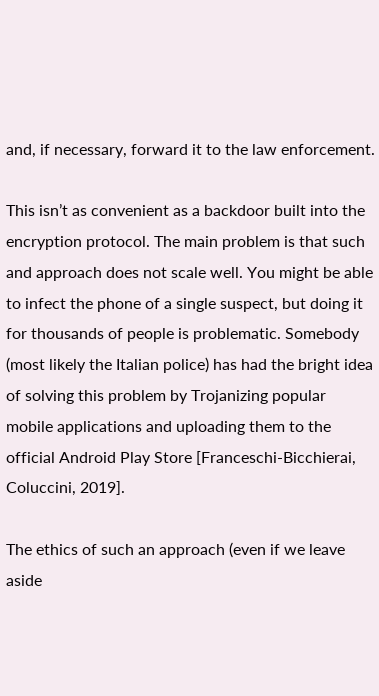and, if necessary, forward it to the law enforcement.

This isn’t as convenient as a backdoor built into the encryption protocol. The main problem is that such and approach does not scale well. You might be able to infect the phone of a single suspect, but doing it for thousands of people is problematic. Somebody (most likely the Italian police) has had the bright idea of solving this problem by Trojanizing popular mobile applications and uploading them to the official Android Play Store [Franceschi-Bicchierai, Coluccini, 2019].

The ethics of such an approach (even if we leave aside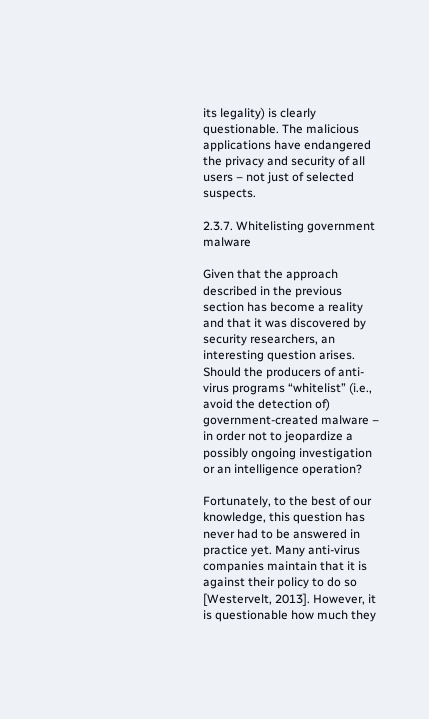its legality) is clearly questionable. The malicious applications have endangered the privacy and security of all users – not just of selected suspects.

2.3.7. Whitelisting government malware

Given that the approach described in the previous section has become a reality and that it was discovered by security researchers, an interesting question arises. Should the producers of anti-virus programs “whitelist” (i.e., avoid the detection of) government-created malware – in order not to jeopardize a possibly ongoing investigation or an intelligence operation?

Fortunately, to the best of our knowledge, this question has never had to be answered in practice yet. Many anti-virus companies maintain that it is against their policy to do so [Westervelt, 2013]. However, it is questionable how much they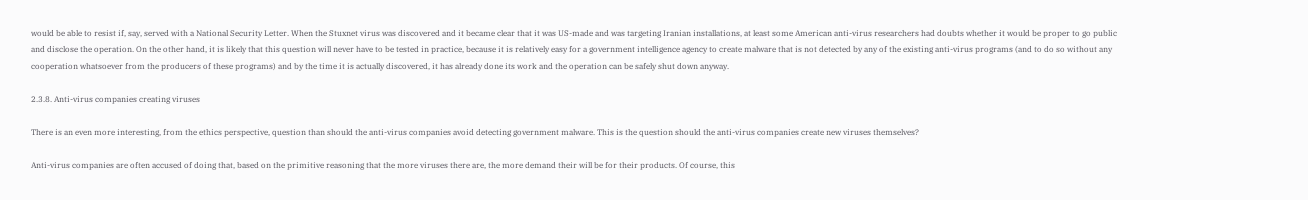would be able to resist if, say, served with a National Security Letter. When the Stuxnet virus was discovered and it became clear that it was US-made and was targeting Iranian installations, at least some American anti-virus researchers had doubts whether it would be proper to go public and disclose the operation. On the other hand, it is likely that this question will never have to be tested in practice, because it is relatively easy for a government intelligence agency to create malware that is not detected by any of the existing anti-virus programs (and to do so without any cooperation whatsoever from the producers of these programs) and by the time it is actually discovered, it has already done its work and the operation can be safely shut down anyway.

2.3.8. Anti-virus companies creating viruses

There is an even more interesting, from the ethics perspective, question than should the anti-virus companies avoid detecting government malware. This is the question should the anti-virus companies create new viruses themselves?

Anti-virus companies are often accused of doing that, based on the primitive reasoning that the more viruses there are, the more demand their will be for their products. Of course, this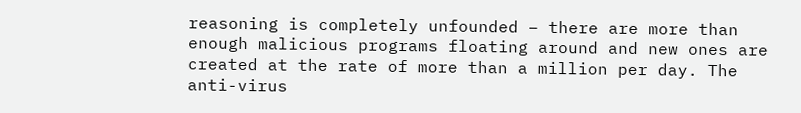reasoning is completely unfounded – there are more than enough malicious programs floating around and new ones are created at the rate of more than a million per day. The anti-virus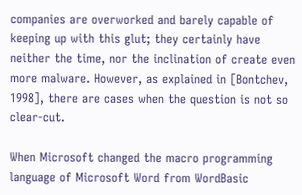companies are overworked and barely capable of keeping up with this glut; they certainly have neither the time, nor the inclination of create even more malware. However, as explained in [Bontchev, 1998], there are cases when the question is not so clear-cut.

When Microsoft changed the macro programming language of Microsoft Word from WordBasic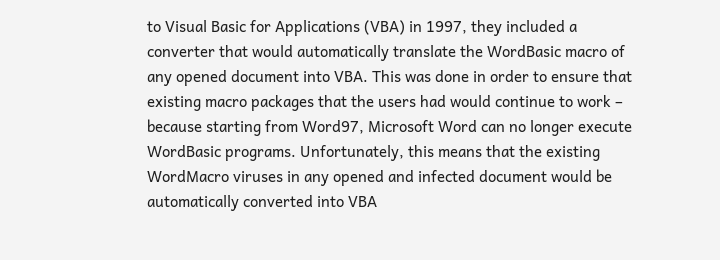to Visual Basic for Applications (VBA) in 1997, they included a converter that would automatically translate the WordBasic macro of any opened document into VBA. This was done in order to ensure that existing macro packages that the users had would continue to work – because starting from Word97, Microsoft Word can no longer execute WordBasic programs. Unfortunately, this means that the existing WordMacro viruses in any opened and infected document would be automatically converted into VBA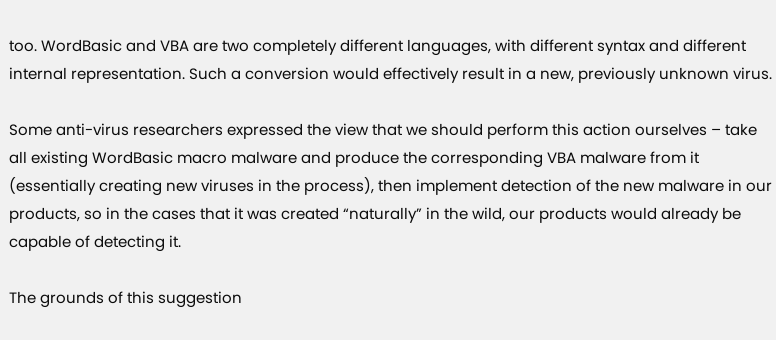too. WordBasic and VBA are two completely different languages, with different syntax and different internal representation. Such a conversion would effectively result in a new, previously unknown virus.

Some anti-virus researchers expressed the view that we should perform this action ourselves – take all existing WordBasic macro malware and produce the corresponding VBA malware from it (essentially creating new viruses in the process), then implement detection of the new malware in our products, so in the cases that it was created “naturally” in the wild, our products would already be capable of detecting it.

The grounds of this suggestion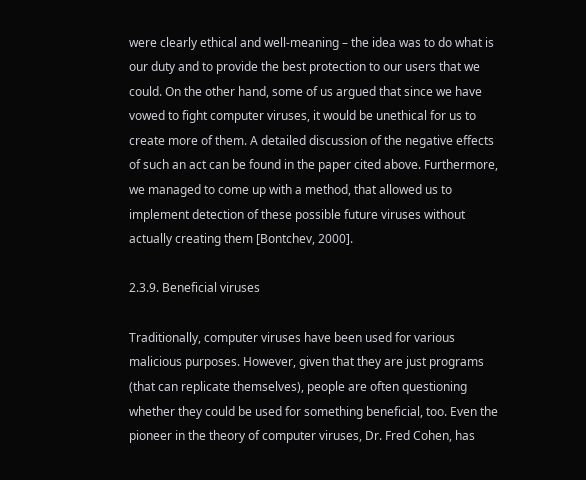were clearly ethical and well-meaning – the idea was to do what is our duty and to provide the best protection to our users that we could. On the other hand, some of us argued that since we have vowed to fight computer viruses, it would be unethical for us to create more of them. A detailed discussion of the negative effects of such an act can be found in the paper cited above. Furthermore, we managed to come up with a method, that allowed us to implement detection of these possible future viruses without actually creating them [Bontchev, 2000].

2.3.9. Beneficial viruses

Traditionally, computer viruses have been used for various malicious purposes. However, given that they are just programs (that can replicate themselves), people are often questioning whether they could be used for something beneficial, too. Even the pioneer in the theory of computer viruses, Dr. Fred Cohen, has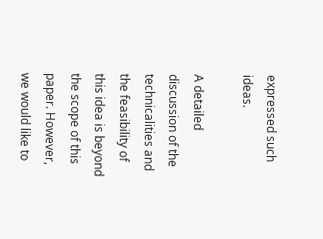expressed such ideas.

A detailed discussion of the technicalities and the feasibility of this idea is beyond the scope of this paper. However, we would like to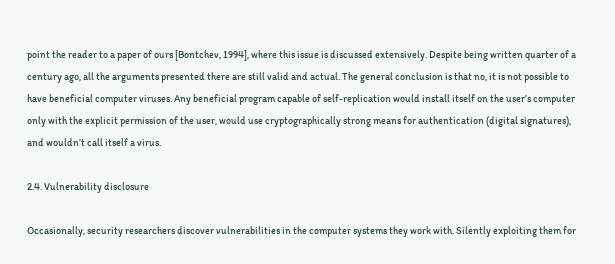point the reader to a paper of ours [Bontchev, 1994], where this issue is discussed extensively. Despite being written quarter of a century ago, all the arguments presented there are still valid and actual. The general conclusion is that no, it is not possible to have beneficial computer viruses. Any beneficial program capable of self-replication would install itself on the user’s computer only with the explicit permission of the user, would use cryptographically strong means for authentication (digital signatures), and wouldn’t call itself a virus.

2.4. Vulnerability disclosure

Occasionally, security researchers discover vulnerabilities in the computer systems they work with. Silently exploiting them for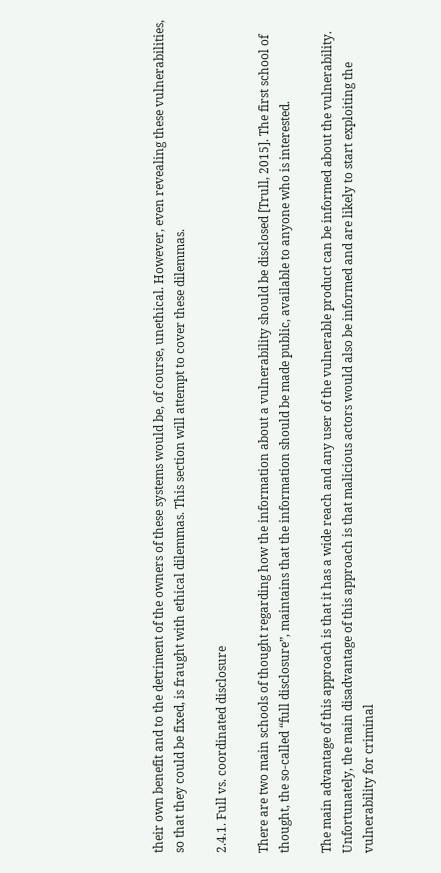their own benefit and to the detriment of the owners of these systems would be, of course, unethical. However, even revealing these vulnerabilities, so that they could be fixed, is fraught with ethical dilemmas. This section will attempt to cover these dilemmas.

2.4.1. Full vs. coordinated disclosure

There are two main schools of thought regarding how the information about a vulnerability should be disclosed [Trull, 2015]. The first school of thought, the so-called “full disclosure”, maintains that the information should be made public, available to anyone who is interested.

The main advantage of this approach is that it has a wide reach and any user of the vulnerable product can be informed about the vulnerability. Unfortunately, the main disadvantage of this approach is that malicious actors would also be informed and are likely to start exploiting the vulnerability for criminal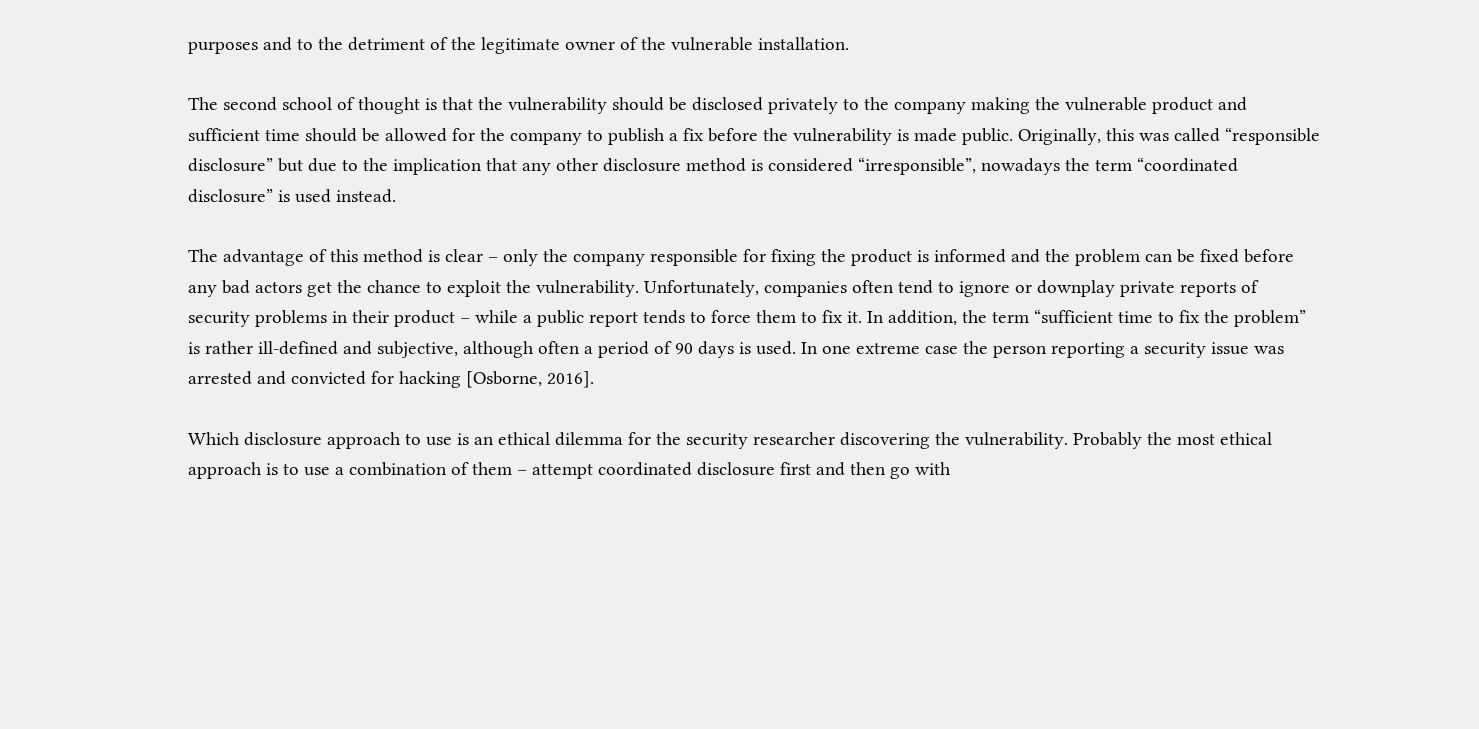purposes and to the detriment of the legitimate owner of the vulnerable installation.

The second school of thought is that the vulnerability should be disclosed privately to the company making the vulnerable product and sufficient time should be allowed for the company to publish a fix before the vulnerability is made public. Originally, this was called “responsible disclosure” but due to the implication that any other disclosure method is considered “irresponsible”, nowadays the term “coordinated disclosure” is used instead.

The advantage of this method is clear – only the company responsible for fixing the product is informed and the problem can be fixed before any bad actors get the chance to exploit the vulnerability. Unfortunately, companies often tend to ignore or downplay private reports of security problems in their product – while a public report tends to force them to fix it. In addition, the term “sufficient time to fix the problem” is rather ill-defined and subjective, although often a period of 90 days is used. In one extreme case the person reporting a security issue was arrested and convicted for hacking [Osborne, 2016].

Which disclosure approach to use is an ethical dilemma for the security researcher discovering the vulnerability. Probably the most ethical approach is to use a combination of them – attempt coordinated disclosure first and then go with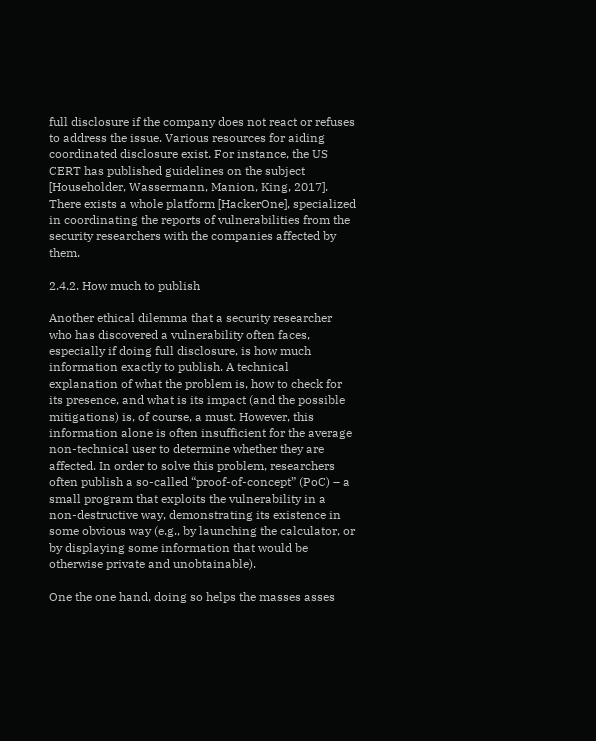full disclosure if the company does not react or refuses to address the issue. Various resources for aiding coordinated disclosure exist. For instance, the US CERT has published guidelines on the subject [Householder, Wassermann, Manion, King, 2017]. There exists a whole platform [HackerOne], specialized in coordinating the reports of vulnerabilities from the security researchers with the companies affected by them.

2.4.2. How much to publish

Another ethical dilemma that a security researcher who has discovered a vulnerability often faces, especially if doing full disclosure, is how much information exactly to publish. A technical explanation of what the problem is, how to check for its presence, and what is its impact (and the possible mitigations) is, of course, a must. However, this information alone is often insufficient for the average non-technical user to determine whether they are affected. In order to solve this problem, researchers often publish a so-called “proof-of-concept” (PoC) – a small program that exploits the vulnerability in a non-destructive way, demonstrating its existence in some obvious way (e.g., by launching the calculator, or by displaying some information that would be otherwise private and unobtainable).

One the one hand, doing so helps the masses asses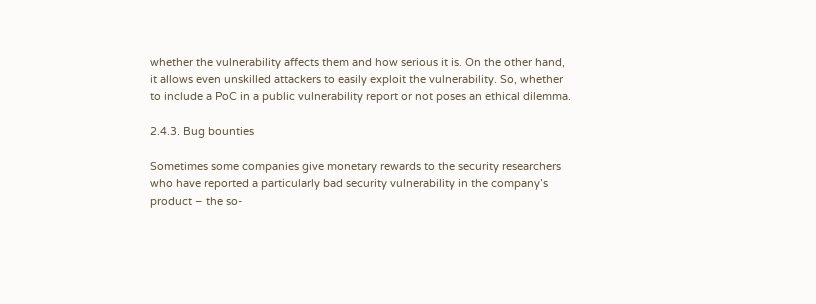whether the vulnerability affects them and how serious it is. On the other hand, it allows even unskilled attackers to easily exploit the vulnerability. So, whether to include a PoC in a public vulnerability report or not poses an ethical dilemma.

2.4.3. Bug bounties

Sometimes some companies give monetary rewards to the security researchers who have reported a particularly bad security vulnerability in the company’s product – the so-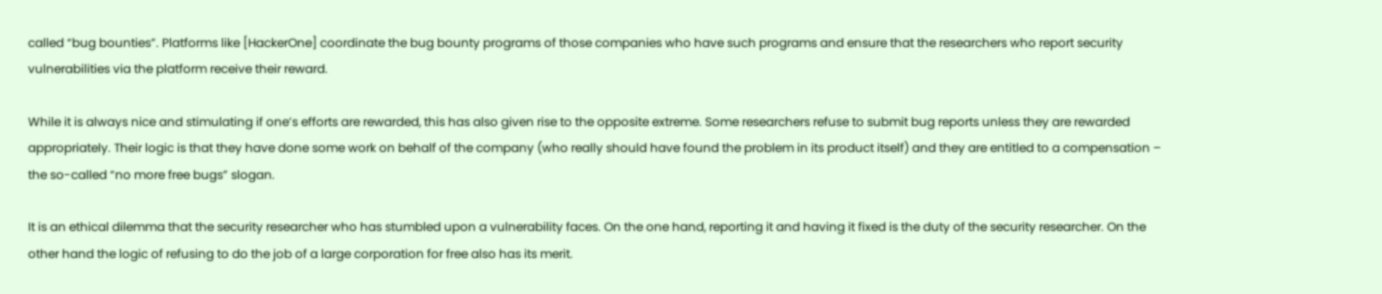called “bug bounties”. Platforms like [HackerOne] coordinate the bug bounty programs of those companies who have such programs and ensure that the researchers who report security vulnerabilities via the platform receive their reward.

While it is always nice and stimulating if one’s efforts are rewarded, this has also given rise to the opposite extreme. Some researchers refuse to submit bug reports unless they are rewarded appropriately. Their logic is that they have done some work on behalf of the company (who really should have found the problem in its product itself) and they are entitled to a compensation – the so-called “no more free bugs” slogan.

It is an ethical dilemma that the security researcher who has stumbled upon a vulnerability faces. On the one hand, reporting it and having it fixed is the duty of the security researcher. On the other hand the logic of refusing to do the job of a large corporation for free also has its merit.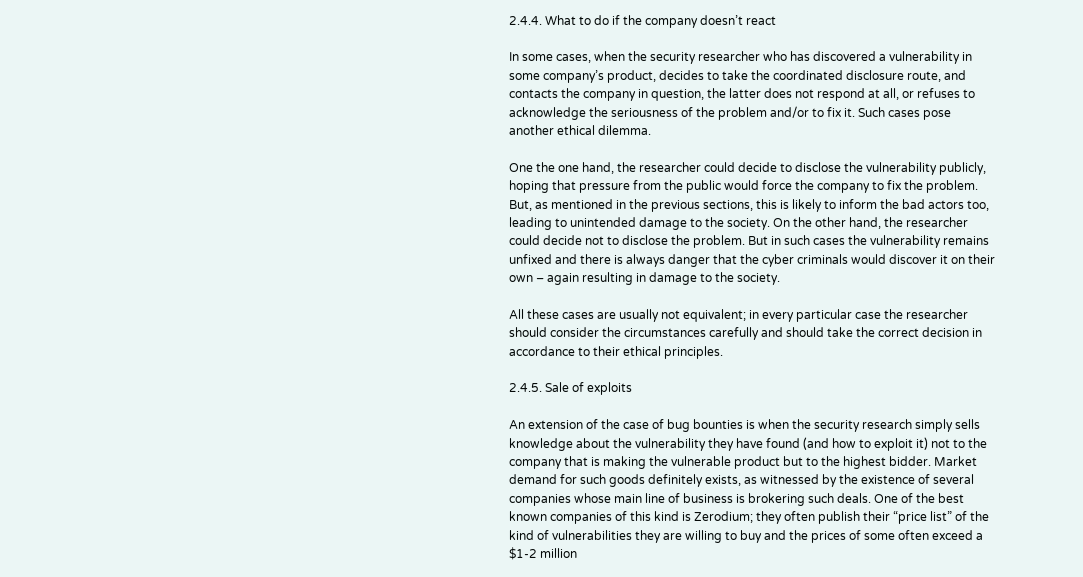2.4.4. What to do if the company doesn’t react

In some cases, when the security researcher who has discovered a vulnerability in some company’s product, decides to take the coordinated disclosure route, and contacts the company in question, the latter does not respond at all, or refuses to acknowledge the seriousness of the problem and/or to fix it. Such cases pose another ethical dilemma.

One the one hand, the researcher could decide to disclose the vulnerability publicly, hoping that pressure from the public would force the company to fix the problem. But, as mentioned in the previous sections, this is likely to inform the bad actors too, leading to unintended damage to the society. On the other hand, the researcher could decide not to disclose the problem. But in such cases the vulnerability remains unfixed and there is always danger that the cyber criminals would discover it on their own – again resulting in damage to the society.

All these cases are usually not equivalent; in every particular case the researcher should consider the circumstances carefully and should take the correct decision in accordance to their ethical principles.

2.4.5. Sale of exploits

An extension of the case of bug bounties is when the security research simply sells knowledge about the vulnerability they have found (and how to exploit it) not to the company that is making the vulnerable product but to the highest bidder. Market demand for such goods definitely exists, as witnessed by the existence of several companies whose main line of business is brokering such deals. One of the best known companies of this kind is Zerodium; they often publish their “price list” of the kind of vulnerabilities they are willing to buy and the prices of some often exceed a $1-2 million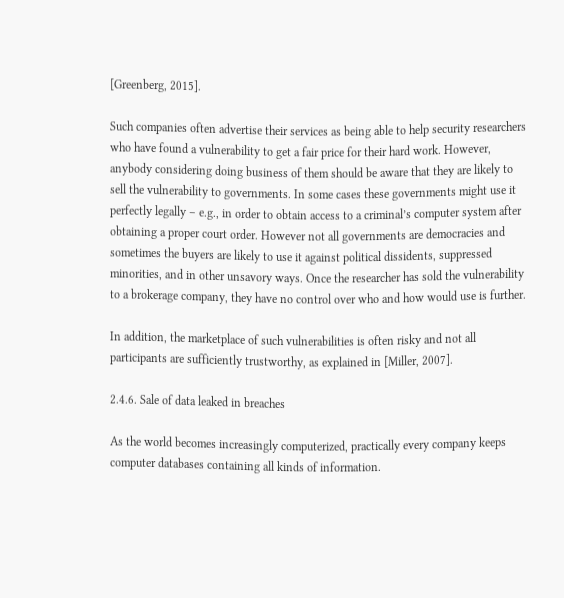[Greenberg, 2015].

Such companies often advertise their services as being able to help security researchers who have found a vulnerability to get a fair price for their hard work. However, anybody considering doing business of them should be aware that they are likely to sell the vulnerability to governments. In some cases these governments might use it perfectly legally – e.g., in order to obtain access to a criminal’s computer system after obtaining a proper court order. However not all governments are democracies and sometimes the buyers are likely to use it against political dissidents, suppressed minorities, and in other unsavory ways. Once the researcher has sold the vulnerability to a brokerage company, they have no control over who and how would use is further.

In addition, the marketplace of such vulnerabilities is often risky and not all participants are sufficiently trustworthy, as explained in [Miller, 2007].

2.4.6. Sale of data leaked in breaches

As the world becomes increasingly computerized, practically every company keeps computer databases containing all kinds of information.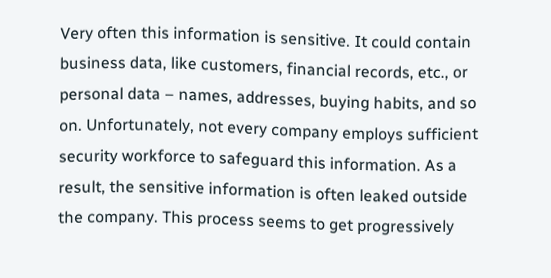Very often this information is sensitive. It could contain business data, like customers, financial records, etc., or personal data – names, addresses, buying habits, and so on. Unfortunately, not every company employs sufficient security workforce to safeguard this information. As a result, the sensitive information is often leaked outside the company. This process seems to get progressively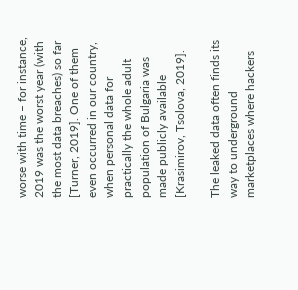worse with time – for instance, 2019 was the worst year (with the most data breaches) so far [Turner, 2019]. One of them even occurred in our country, when personal data for practically the whole adult population of Bulgaria was made publicly available [Krasimirov, Tsolova, 2019].

The leaked data often finds its way to underground marketplaces where hackers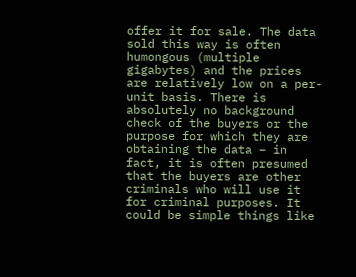offer it for sale. The data sold this way is often humongous (multiple gigabytes) and the prices are relatively low on a per-unit basis. There is absolutely no background check of the buyers or the purpose for which they are obtaining the data – in fact, it is often presumed that the buyers are other criminals who will use it for criminal purposes. It could be simple things like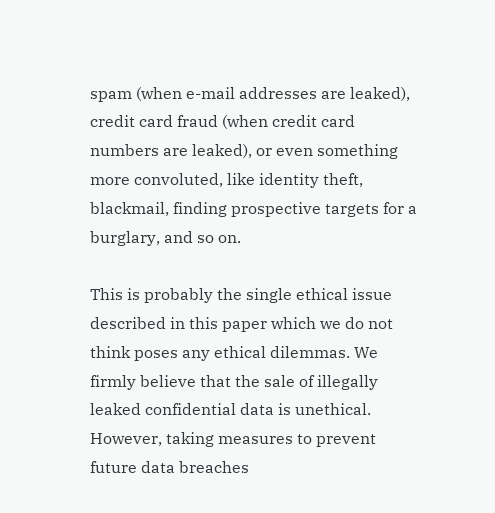spam (when e-mail addresses are leaked), credit card fraud (when credit card numbers are leaked), or even something more convoluted, like identity theft, blackmail, finding prospective targets for a burglary, and so on.

This is probably the single ethical issue described in this paper which we do not think poses any ethical dilemmas. We firmly believe that the sale of illegally leaked confidential data is unethical. However, taking measures to prevent future data breaches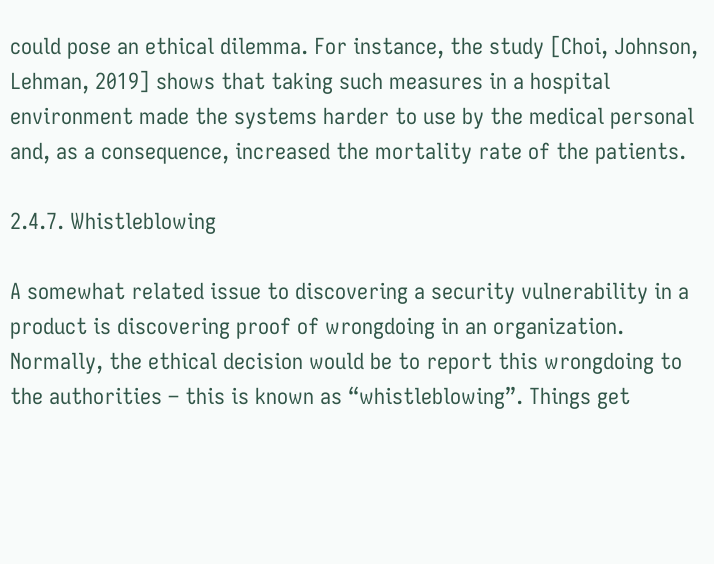could pose an ethical dilemma. For instance, the study [Choi, Johnson, Lehman, 2019] shows that taking such measures in a hospital environment made the systems harder to use by the medical personal and, as a consequence, increased the mortality rate of the patients.

2.4.7. Whistleblowing

A somewhat related issue to discovering a security vulnerability in a product is discovering proof of wrongdoing in an organization. Normally, the ethical decision would be to report this wrongdoing to the authorities – this is known as “whistleblowing”. Things get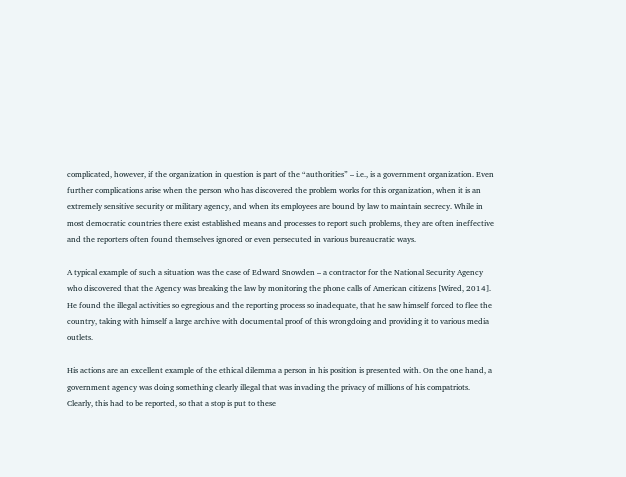complicated, however, if the organization in question is part of the “authorities” – i.e., is a government organization. Even further complications arise when the person who has discovered the problem works for this organization, when it is an extremely sensitive security or military agency, and when its employees are bound by law to maintain secrecy. While in most democratic countries there exist established means and processes to report such problems, they are often ineffective and the reporters often found themselves ignored or even persecuted in various bureaucratic ways.

A typical example of such a situation was the case of Edward Snowden – a contractor for the National Security Agency who discovered that the Agency was breaking the law by monitoring the phone calls of American citizens [Wired, 2014]. He found the illegal activities so egregious and the reporting process so inadequate, that he saw himself forced to flee the country, taking with himself a large archive with documental proof of this wrongdoing and providing it to various media outlets.

His actions are an excellent example of the ethical dilemma a person in his position is presented with. On the one hand, a government agency was doing something clearly illegal that was invading the privacy of millions of his compatriots. Clearly, this had to be reported, so that a stop is put to these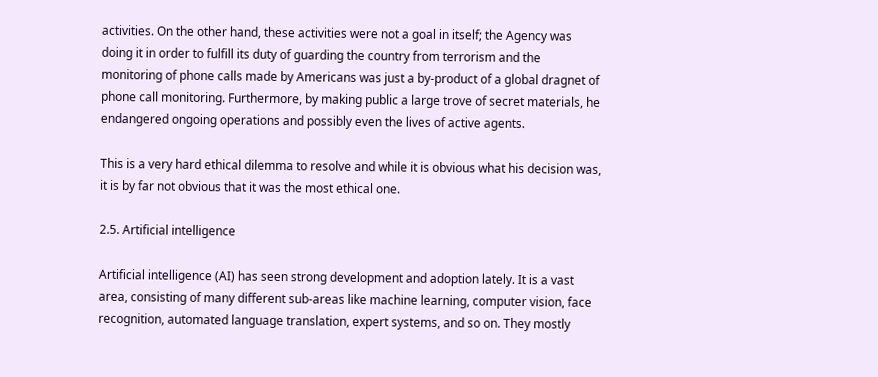activities. On the other hand, these activities were not a goal in itself; the Agency was doing it in order to fulfill its duty of guarding the country from terrorism and the monitoring of phone calls made by Americans was just a by-product of a global dragnet of phone call monitoring. Furthermore, by making public a large trove of secret materials, he endangered ongoing operations and possibly even the lives of active agents.

This is a very hard ethical dilemma to resolve and while it is obvious what his decision was, it is by far not obvious that it was the most ethical one.

2.5. Artificial intelligence

Artificial intelligence (AI) has seen strong development and adoption lately. It is a vast area, consisting of many different sub-areas like machine learning, computer vision, face recognition, automated language translation, expert systems, and so on. They mostly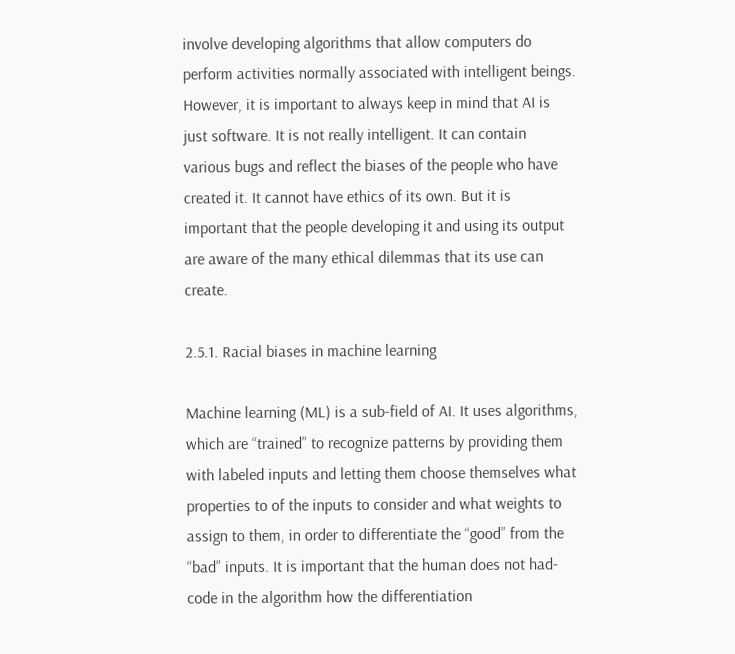involve developing algorithms that allow computers do perform activities normally associated with intelligent beings. However, it is important to always keep in mind that AI is just software. It is not really intelligent. It can contain various bugs and reflect the biases of the people who have created it. It cannot have ethics of its own. But it is important that the people developing it and using its output are aware of the many ethical dilemmas that its use can create.

2.5.1. Racial biases in machine learning

Machine learning (ML) is a sub-field of AI. It uses algorithms, which are “trained” to recognize patterns by providing them with labeled inputs and letting them choose themselves what properties to of the inputs to consider and what weights to assign to them, in order to differentiate the “good” from the “bad” inputs. It is important that the human does not had-code in the algorithm how the differentiation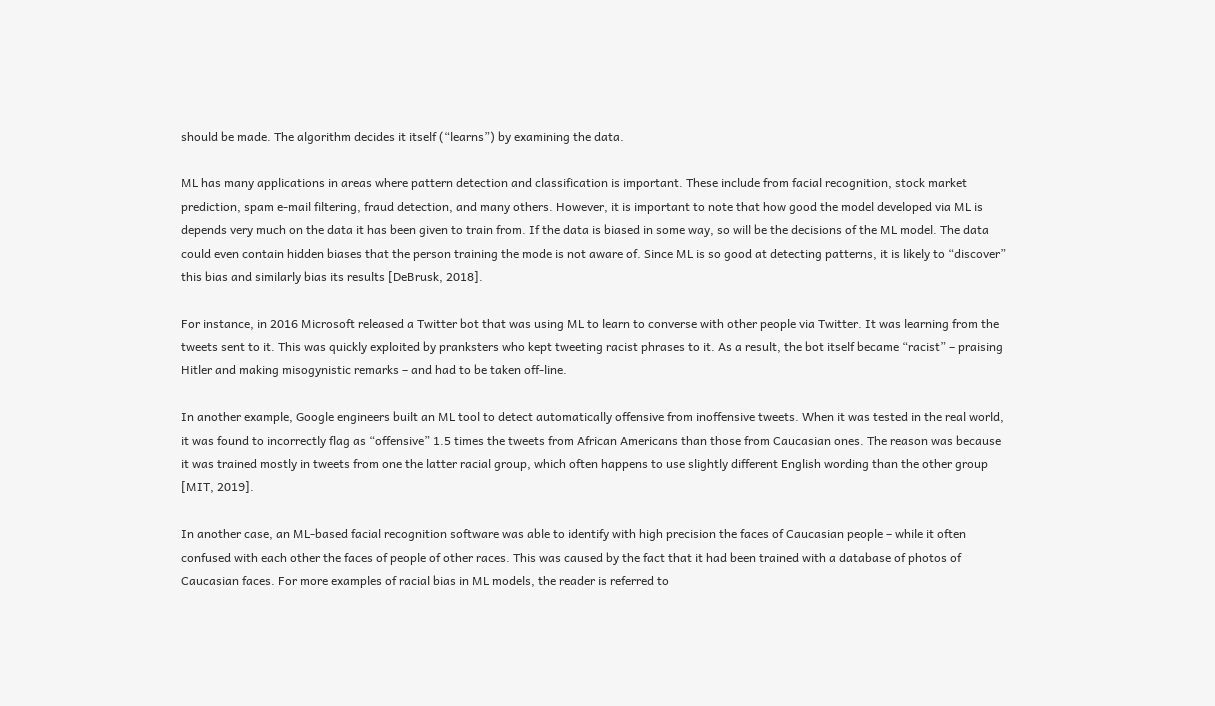should be made. The algorithm decides it itself (“learns”) by examining the data.

ML has many applications in areas where pattern detection and classification is important. These include from facial recognition, stock market prediction, spam e-mail filtering, fraud detection, and many others. However, it is important to note that how good the model developed via ML is depends very much on the data it has been given to train from. If the data is biased in some way, so will be the decisions of the ML model. The data could even contain hidden biases that the person training the mode is not aware of. Since ML is so good at detecting patterns, it is likely to “discover” this bias and similarly bias its results [DeBrusk, 2018].

For instance, in 2016 Microsoft released a Twitter bot that was using ML to learn to converse with other people via Twitter. It was learning from the tweets sent to it. This was quickly exploited by pranksters who kept tweeting racist phrases to it. As a result, the bot itself became “racist” – praising Hitler and making misogynistic remarks – and had to be taken off-line.

In another example, Google engineers built an ML tool to detect automatically offensive from inoffensive tweets. When it was tested in the real world, it was found to incorrectly flag as “offensive” 1.5 times the tweets from African Americans than those from Caucasian ones. The reason was because it was trained mostly in tweets from one the latter racial group, which often happens to use slightly different English wording than the other group [MIT, 2019].

In another case, an ML-based facial recognition software was able to identify with high precision the faces of Caucasian people – while it often confused with each other the faces of people of other races. This was caused by the fact that it had been trained with a database of photos of Caucasian faces. For more examples of racial bias in ML models, the reader is referred to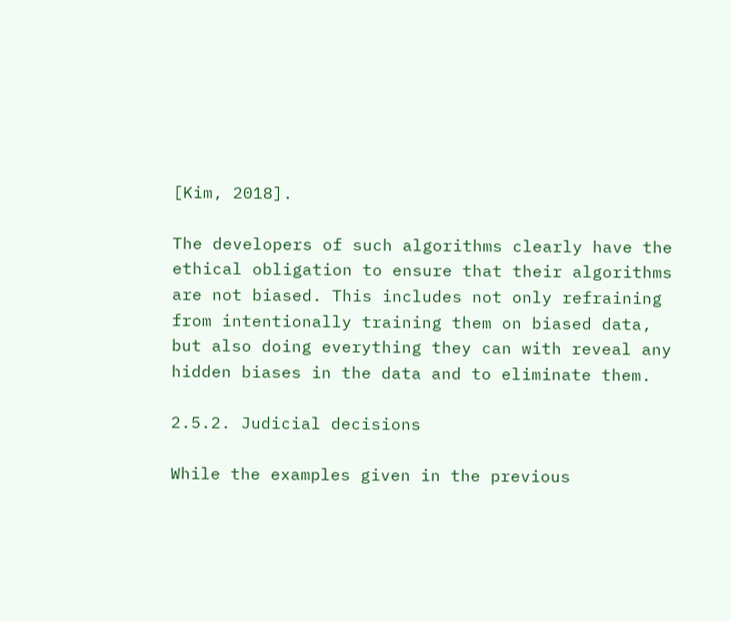[Kim, 2018].

The developers of such algorithms clearly have the ethical obligation to ensure that their algorithms are not biased. This includes not only refraining from intentionally training them on biased data, but also doing everything they can with reveal any hidden biases in the data and to eliminate them.

2.5.2. Judicial decisions

While the examples given in the previous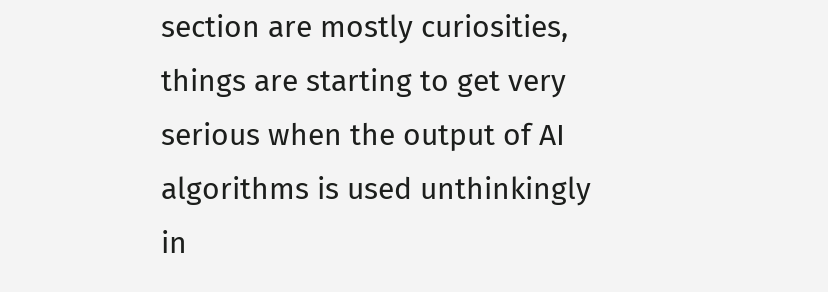section are mostly curiosities, things are starting to get very serious when the output of AI algorithms is used unthinkingly in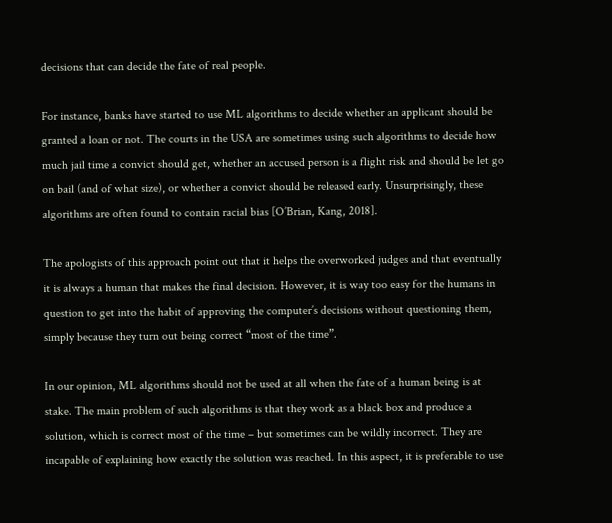decisions that can decide the fate of real people.

For instance, banks have started to use ML algorithms to decide whether an applicant should be granted a loan or not. The courts in the USA are sometimes using such algorithms to decide how much jail time a convict should get, whether an accused person is a flight risk and should be let go on bail (and of what size), or whether a convict should be released early. Unsurprisingly, these algorithms are often found to contain racial bias [O’Brian, Kang, 2018].

The apologists of this approach point out that it helps the overworked judges and that eventually it is always a human that makes the final decision. However, it is way too easy for the humans in question to get into the habit of approving the computer’s decisions without questioning them, simply because they turn out being correct “most of the time”.

In our opinion, ML algorithms should not be used at all when the fate of a human being is at stake. The main problem of such algorithms is that they work as a black box and produce a solution, which is correct most of the time – but sometimes can be wildly incorrect. They are incapable of explaining how exactly the solution was reached. In this aspect, it is preferable to use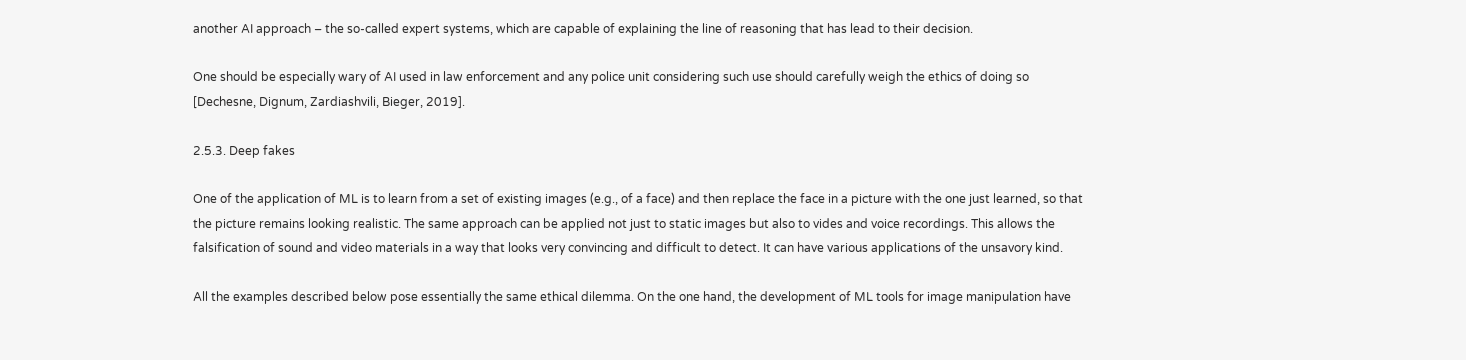another AI approach – the so-called expert systems, which are capable of explaining the line of reasoning that has lead to their decision.

One should be especially wary of AI used in law enforcement and any police unit considering such use should carefully weigh the ethics of doing so [Dechesne, Dignum, Zardiashvili, Bieger, 2019].

2.5.3. Deep fakes

One of the application of ML is to learn from a set of existing images (e.g., of a face) and then replace the face in a picture with the one just learned, so that the picture remains looking realistic. The same approach can be applied not just to static images but also to vides and voice recordings. This allows the falsification of sound and video materials in a way that looks very convincing and difficult to detect. It can have various applications of the unsavory kind.

All the examples described below pose essentially the same ethical dilemma. On the one hand, the development of ML tools for image manipulation have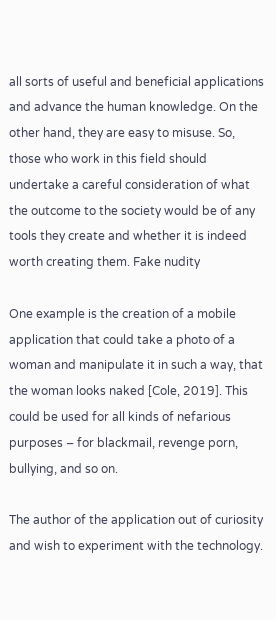all sorts of useful and beneficial applications and advance the human knowledge. On the other hand, they are easy to misuse. So, those who work in this field should undertake a careful consideration of what the outcome to the society would be of any tools they create and whether it is indeed worth creating them. Fake nudity

One example is the creation of a mobile application that could take a photo of a woman and manipulate it in such a way, that the woman looks naked [Cole, 2019]. This could be used for all kinds of nefarious purposes – for blackmail, revenge porn, bullying, and so on.

The author of the application out of curiosity and wish to experiment with the technology.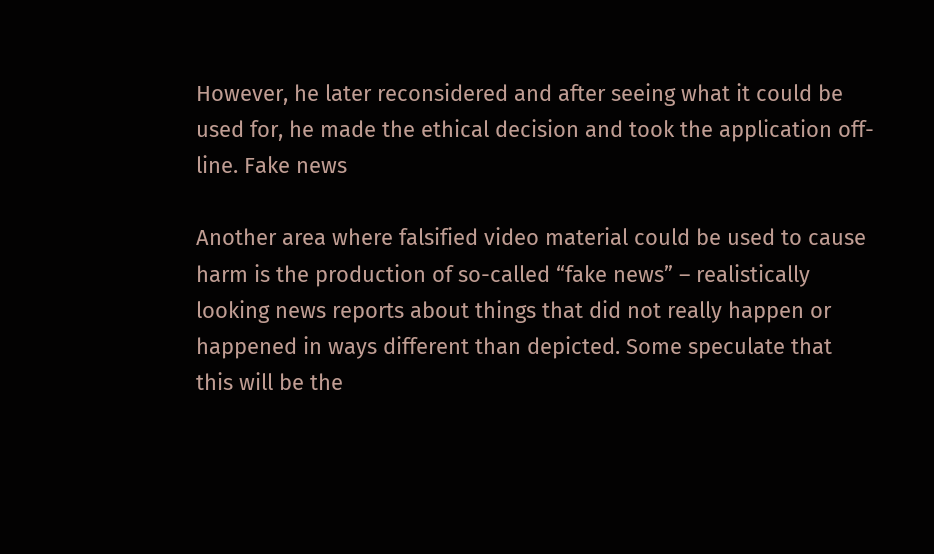However, he later reconsidered and after seeing what it could be used for, he made the ethical decision and took the application off-line. Fake news

Another area where falsified video material could be used to cause harm is the production of so-called “fake news” – realistically looking news reports about things that did not really happen or happened in ways different than depicted. Some speculate that this will be the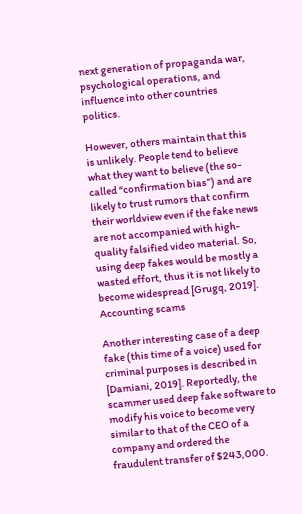next generation of propaganda war, psychological operations, and influence into other countries politics.

However, others maintain that this is unlikely. People tend to believe what they want to believe (the so-called “confirmation bias”) and are likely to trust rumors that confirm their worldview even if the fake news are not accompanied with high-quality falsified video material. So, using deep fakes would be mostly a wasted effort, thus it is not likely to become widespread [Grugq, 2019]. Accounting scams

Another interesting case of a deep fake (this time of a voice) used for criminal purposes is described in [Damiani, 2019]. Reportedly, the scammer used deep fake software to modify his voice to become very similar to that of the CEO of a company and ordered the fraudulent transfer of $243,000.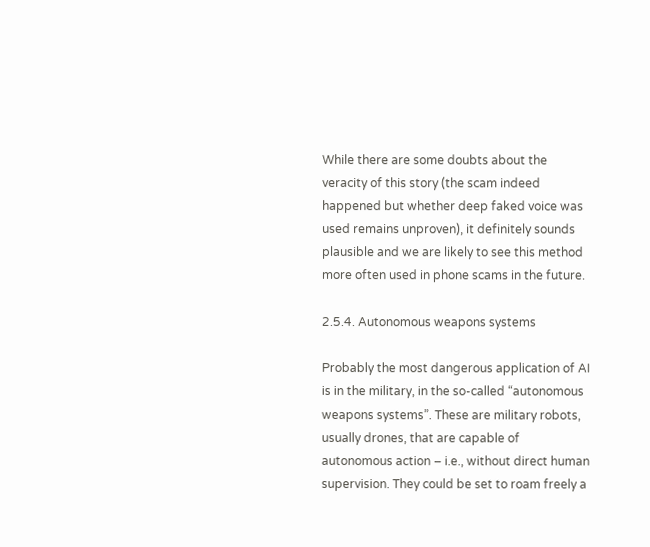While there are some doubts about the veracity of this story (the scam indeed happened but whether deep faked voice was used remains unproven), it definitely sounds plausible and we are likely to see this method more often used in phone scams in the future.

2.5.4. Autonomous weapons systems

Probably the most dangerous application of AI is in the military, in the so-called “autonomous weapons systems”. These are military robots, usually drones, that are capable of autonomous action – i.e., without direct human supervision. They could be set to roam freely a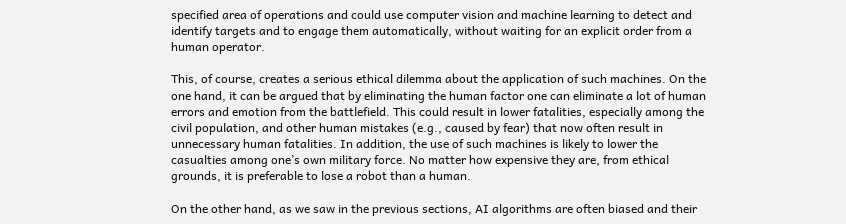specified area of operations and could use computer vision and machine learning to detect and identify targets and to engage them automatically, without waiting for an explicit order from a human operator.

This, of course, creates a serious ethical dilemma about the application of such machines. On the one hand, it can be argued that by eliminating the human factor one can eliminate a lot of human errors and emotion from the battlefield. This could result in lower fatalities, especially among the civil population, and other human mistakes (e.g., caused by fear) that now often result in unnecessary human fatalities. In addition, the use of such machines is likely to lower the casualties among one’s own military force. No matter how expensive they are, from ethical grounds, it is preferable to lose a robot than a human.

On the other hand, as we saw in the previous sections, AI algorithms are often biased and their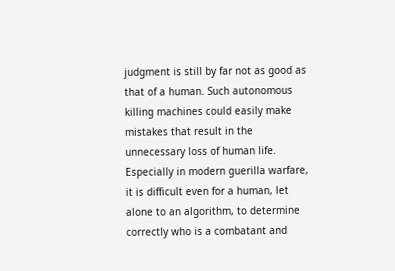judgment is still by far not as good as that of a human. Such autonomous killing machines could easily make mistakes that result in the unnecessary loss of human life. Especially in modern guerilla warfare, it is difficult even for a human, let alone to an algorithm, to determine correctly who is a combatant and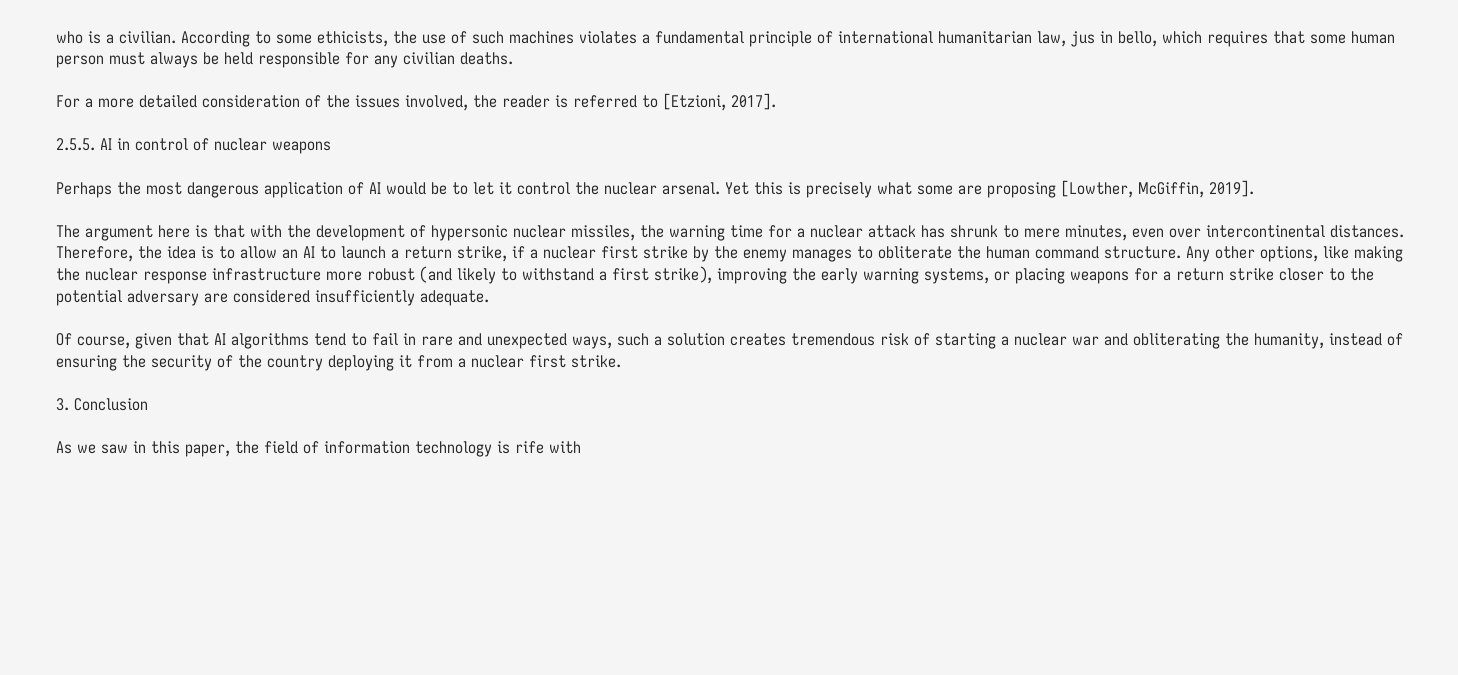who is a civilian. According to some ethicists, the use of such machines violates a fundamental principle of international humanitarian law, jus in bello, which requires that some human person must always be held responsible for any civilian deaths.

For a more detailed consideration of the issues involved, the reader is referred to [Etzioni, 2017].

2.5.5. AI in control of nuclear weapons

Perhaps the most dangerous application of AI would be to let it control the nuclear arsenal. Yet this is precisely what some are proposing [Lowther, McGiffin, 2019].

The argument here is that with the development of hypersonic nuclear missiles, the warning time for a nuclear attack has shrunk to mere minutes, even over intercontinental distances. Therefore, the idea is to allow an AI to launch a return strike, if a nuclear first strike by the enemy manages to obliterate the human command structure. Any other options, like making the nuclear response infrastructure more robust (and likely to withstand a first strike), improving the early warning systems, or placing weapons for a return strike closer to the potential adversary are considered insufficiently adequate.

Of course, given that AI algorithms tend to fail in rare and unexpected ways, such a solution creates tremendous risk of starting a nuclear war and obliterating the humanity, instead of ensuring the security of the country deploying it from a nuclear first strike.

3. Conclusion

As we saw in this paper, the field of information technology is rife with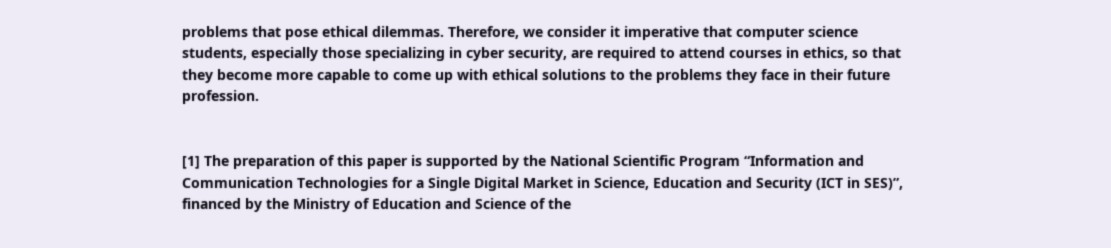problems that pose ethical dilemmas. Therefore, we consider it imperative that computer science students, especially those specializing in cyber security, are required to attend courses in ethics, so that they become more capable to come up with ethical solutions to the problems they face in their future profession.


[1] The preparation of this paper is supported by the National Scientific Program “Information and Communication Technologies for a Single Digital Market in Science, Education and Security (ICT in SES)”, financed by the Ministry of Education and Science of the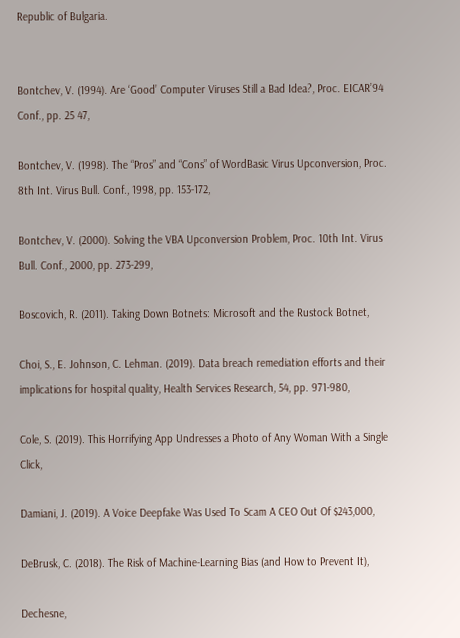Republic of Bulgaria.


Bontchev, V. (1994). Are ‘Good’ Computer Viruses Still a Bad Idea?, Proc. EICAR’94 Conf., pp. 25 47,

Bontchev, V. (1998). The “Pros” and “Cons” of WordBasic Virus Upconversion, Proc. 8th Int. Virus Bull. Conf., 1998, pp. 153-172,

Bontchev, V. (2000). Solving the VBA Upconversion Problem, Proc. 10th Int. Virus Bull. Conf., 2000, pp. 273-299,

Boscovich, R. (2011). Taking Down Botnets: Microsoft and the Rustock Botnet,

Choi, S., E. Johnson, C. Lehman. (2019). Data breach remediation efforts and their implications for hospital quality, Health Services Research, 54, pp. 971-980,

Cole, S. (2019). This Horrifying App Undresses a Photo of Any Woman With a Single Click,

Damiani, J. (2019). A Voice Deepfake Was Used To Scam A CEO Out Of $243,000,

DeBrusk, C. (2018). The Risk of Machine-Learning Bias (and How to Prevent It),

Dechesne,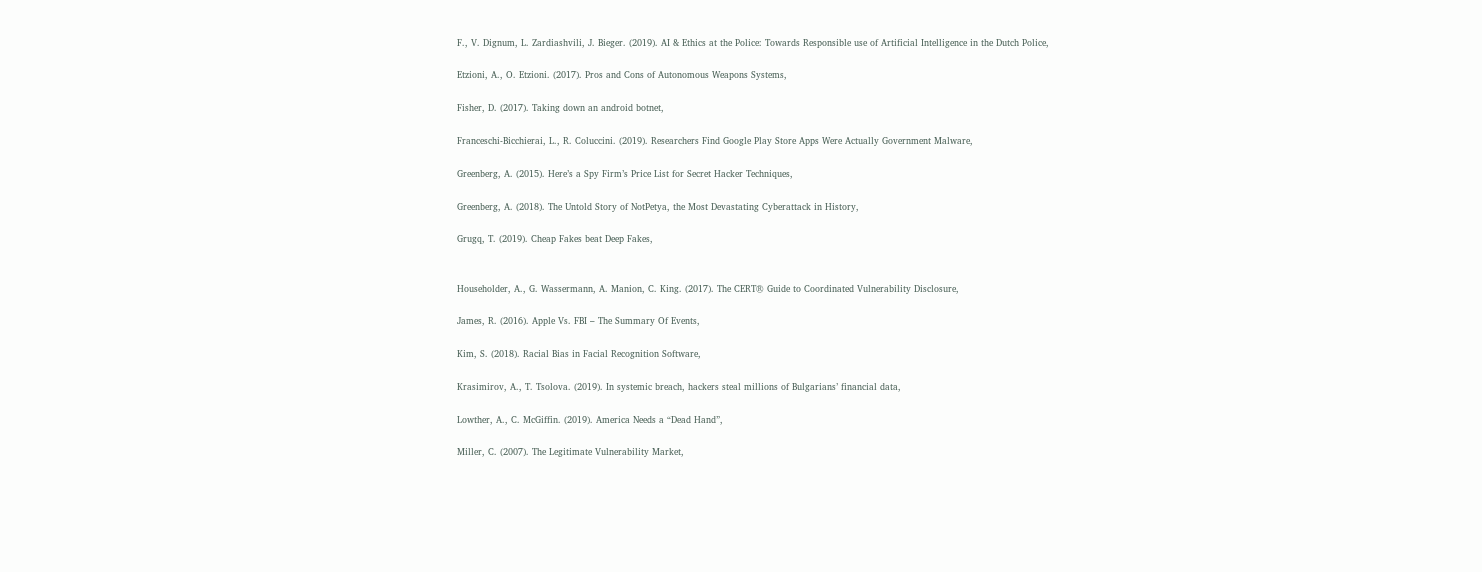F., V. Dignum, L. Zardiashvili, J. Bieger. (2019). AI & Ethics at the Police: Towards Responsible use of Artificial Intelligence in the Dutch Police,

Etzioni, A., O. Etzioni. (2017). Pros and Cons of Autonomous Weapons Systems,

Fisher, D. (2017). Taking down an android botnet,

Franceschi-Bicchierai, L., R. Coluccini. (2019). Researchers Find Google Play Store Apps Were Actually Government Malware,

Greenberg, A. (2015). Here’s a Spy Firm’s Price List for Secret Hacker Techniques,

Greenberg, A. (2018). The Untold Story of NotPetya, the Most Devastating Cyberattack in History,

Grugq, T. (2019). Cheap Fakes beat Deep Fakes,


Householder, A., G. Wassermann, A. Manion, C. King. (2017). The CERT® Guide to Coordinated Vulnerability Disclosure,

James, R. (2016). Apple Vs. FBI – The Summary Of Events,

Kim, S. (2018). Racial Bias in Facial Recognition Software,

Krasimirov, A., T. Tsolova. (2019). In systemic breach, hackers steal millions of Bulgarians’ financial data,

Lowther, A., C. McGiffin. (2019). America Needs a “Dead Hand”,

Miller, C. (2007). The Legitimate Vulnerability Market,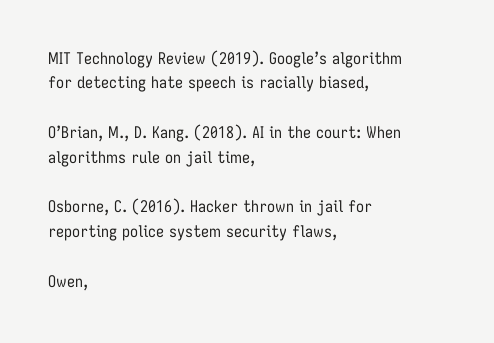MIT Technology Review (2019). Google’s algorithm for detecting hate speech is racially biased,

O’Brian, M., D. Kang. (2018). AI in the court: When algorithms rule on jail time,

Osborne, C. (2016). Hacker thrown in jail for reporting police system security flaws,

Owen,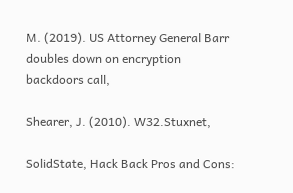M. (2019). US Attorney General Barr doubles down on encryption backdoors call,

Shearer, J. (2010). W32.Stuxnet,

SolidState, Hack Back Pros and Cons: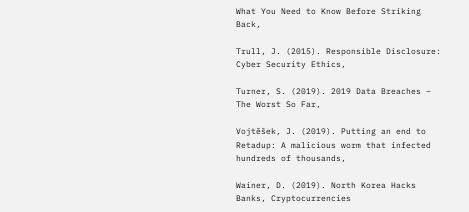What You Need to Know Before Striking Back,

Trull, J. (2015). Responsible Disclosure: Cyber Security Ethics,

Turner, S. (2019). 2019 Data Breaches – The Worst So Far,

Vojtěšek, J. (2019). Putting an end to Retadup: A malicious worm that infected hundreds of thousands,

Wainer, D. (2019). North Korea Hacks Banks, Cryptocurrencies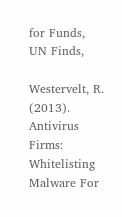for Funds, UN Finds,

Westervelt, R. (2013). Antivirus Firms: Whitelisting Malware For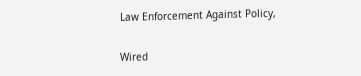Law Enforcement Against Policy,

Wired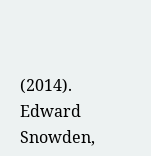(2014). Edward Snowden,